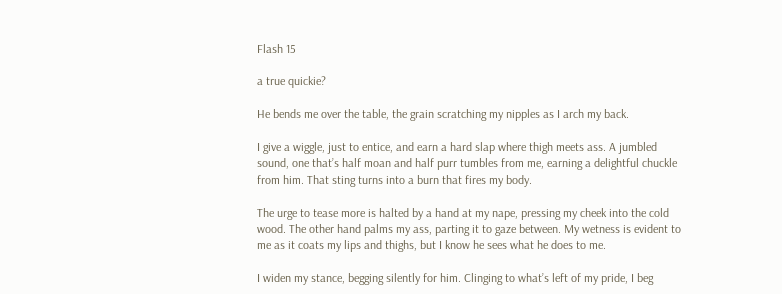Flash 15

a true quickie?

He bends me over the table, the grain scratching my nipples as I arch my back.

I give a wiggle, just to entice, and earn a hard slap where thigh meets ass. A jumbled sound, one that’s half moan and half purr tumbles from me, earning a delightful chuckle from him. That sting turns into a burn that fires my body.

The urge to tease more is halted by a hand at my nape, pressing my cheek into the cold wood. The other hand palms my ass, parting it to gaze between. My wetness is evident to me as it coats my lips and thighs, but I know he sees what he does to me.

I widen my stance, begging silently for him. Clinging to what’s left of my pride, I beg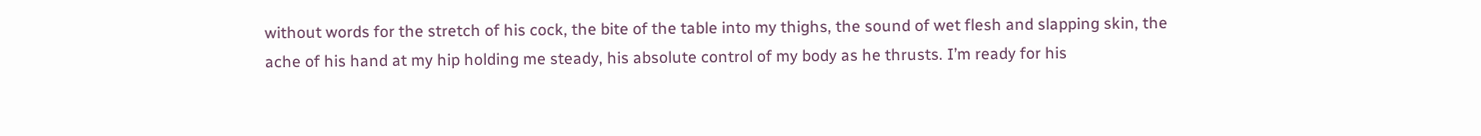without words for the stretch of his cock, the bite of the table into my thighs, the sound of wet flesh and slapping skin, the ache of his hand at my hip holding me steady, his absolute control of my body as he thrusts. I’m ready for his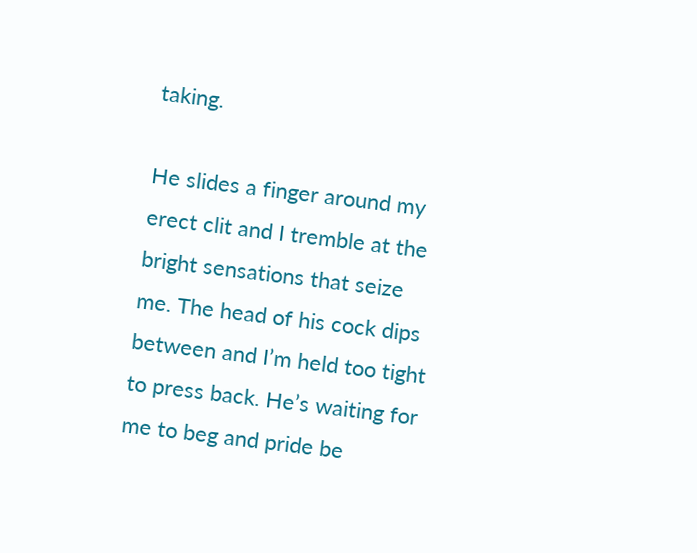taking.

He slides a finger around my erect clit and I tremble at the bright sensations that seize me. The head of his cock dips between and I’m held too tight to press back. He’s waiting for me to beg and pride be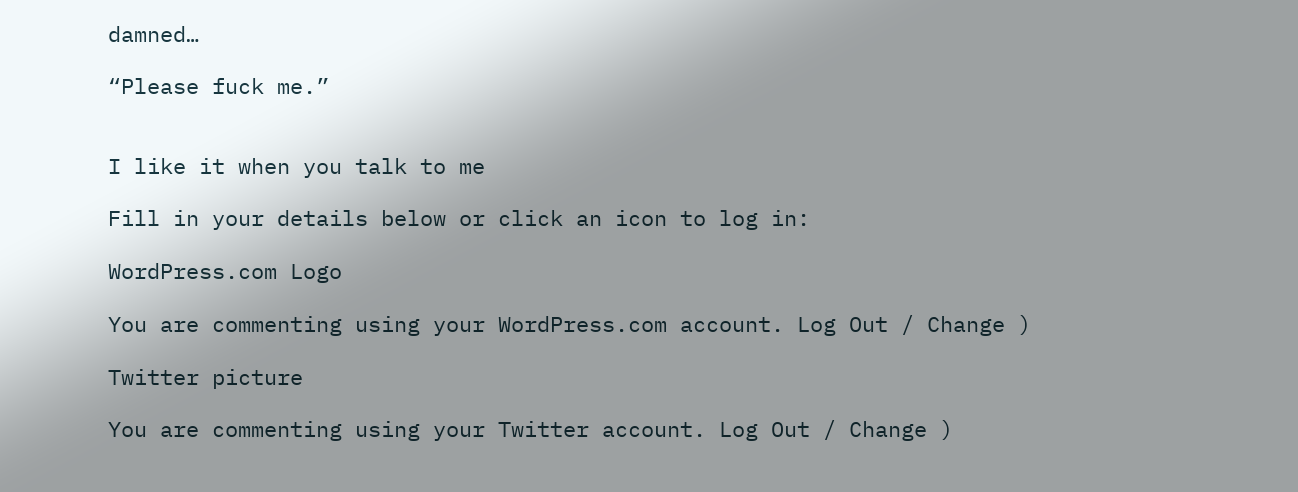damned…

“Please fuck me.”


I like it when you talk to me

Fill in your details below or click an icon to log in:

WordPress.com Logo

You are commenting using your WordPress.com account. Log Out / Change )

Twitter picture

You are commenting using your Twitter account. Log Out / Change )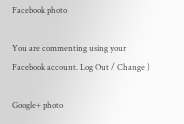Facebook photo

You are commenting using your Facebook account. Log Out / Change )

Google+ photo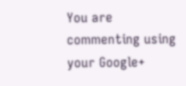You are commenting using your Google+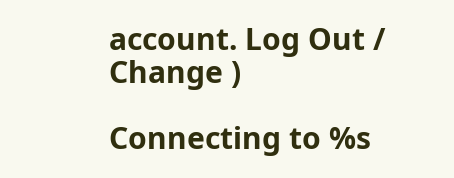account. Log Out / Change )

Connecting to %s